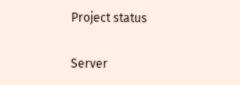Project status

Server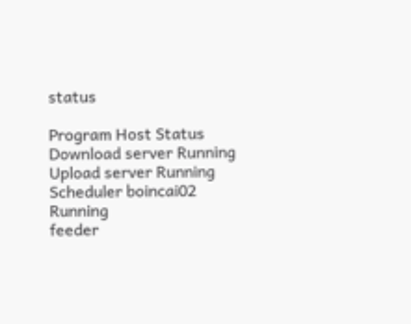status

Program Host Status
Download server Running
Upload server Running
Scheduler boincai02 Running
feeder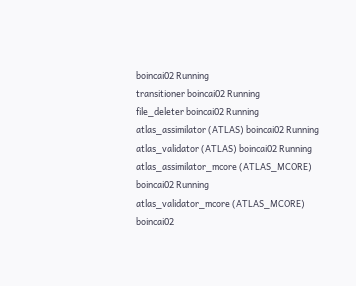boincai02 Running
transitioner boincai02 Running
file_deleter boincai02 Running
atlas_assimilator (ATLAS) boincai02 Running
atlas_validator (ATLAS) boincai02 Running
atlas_assimilator_mcore (ATLAS_MCORE) boincai02 Running
atlas_validator_mcore (ATLAS_MCORE) boincai02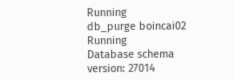Running
db_purge boincai02 Running
Database schema version: 27014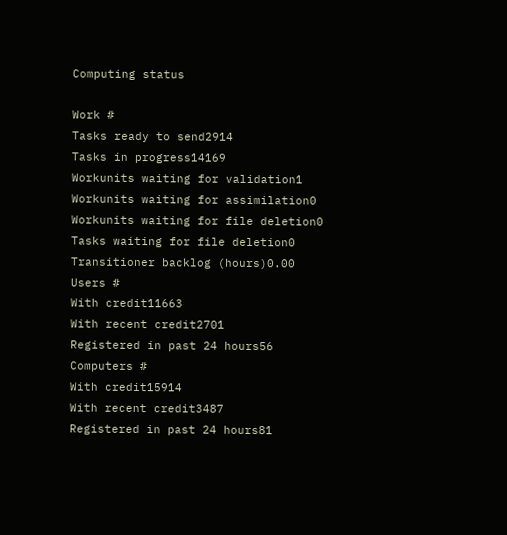Computing status

Work #
Tasks ready to send2914
Tasks in progress14169
Workunits waiting for validation1
Workunits waiting for assimilation0
Workunits waiting for file deletion0
Tasks waiting for file deletion0
Transitioner backlog (hours)0.00
Users #
With credit11663
With recent credit2701
Registered in past 24 hours56
Computers #
With credit15914
With recent credit3487
Registered in past 24 hours81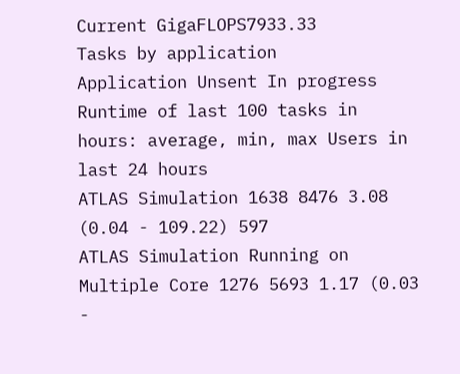Current GigaFLOPS7933.33
Tasks by application
Application Unsent In progress Runtime of last 100 tasks in hours: average, min, max Users in last 24 hours
ATLAS Simulation 1638 8476 3.08 (0.04 - 109.22) 597
ATLAS Simulation Running on Multiple Core 1276 5693 1.17 (0.03 -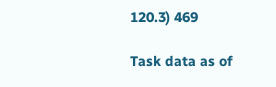120.3) 469

Task data as of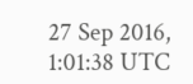27 Sep 2016, 1:01:38 UTC